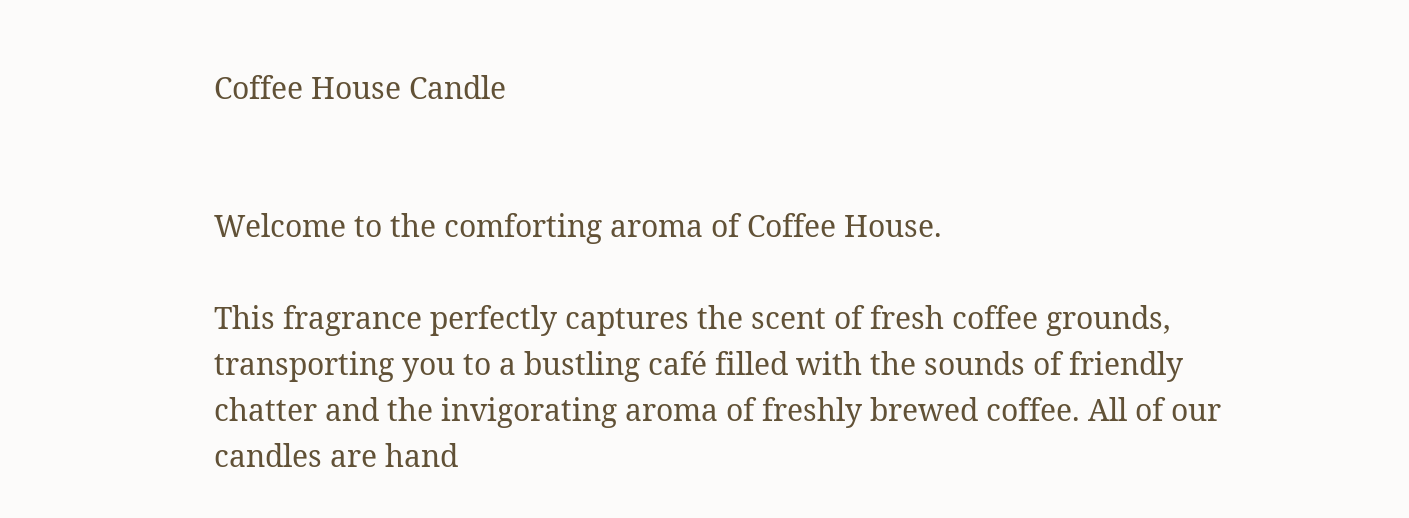Coffee House Candle


Welcome to the comforting aroma of Coffee House.

This fragrance perfectly captures the scent of fresh coffee grounds, transporting you to a bustling café filled with the sounds of friendly chatter and the invigorating aroma of freshly brewed coffee. All of our candles are hand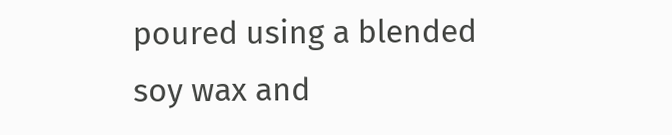poured using a blended soy wax and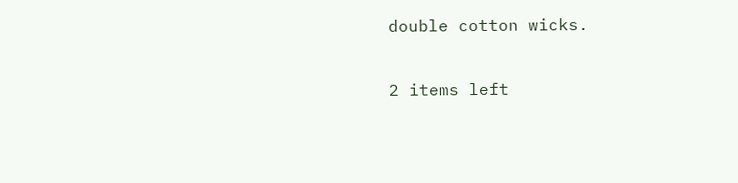double cotton wicks.

2 items left